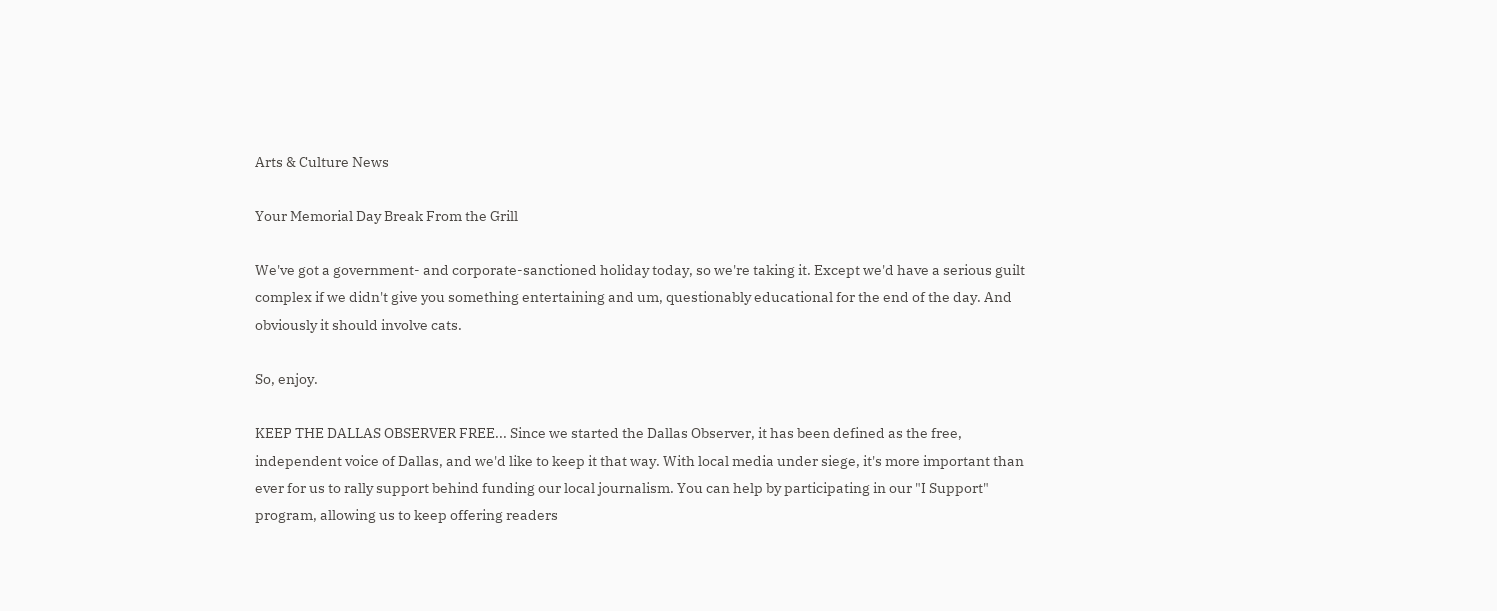Arts & Culture News

Your Memorial Day Break From the Grill

We've got a government- and corporate-sanctioned holiday today, so we're taking it. Except we'd have a serious guilt complex if we didn't give you something entertaining and um, questionably educational for the end of the day. And obviously it should involve cats.

So, enjoy.

KEEP THE DALLAS OBSERVER FREE... Since we started the Dallas Observer, it has been defined as the free, independent voice of Dallas, and we'd like to keep it that way. With local media under siege, it's more important than ever for us to rally support behind funding our local journalism. You can help by participating in our "I Support" program, allowing us to keep offering readers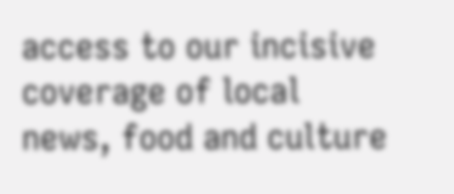access to our incisive coverage of local news, food and culture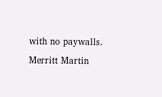with no paywalls.
Merritt Martin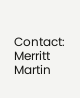Contact: Merritt Martin